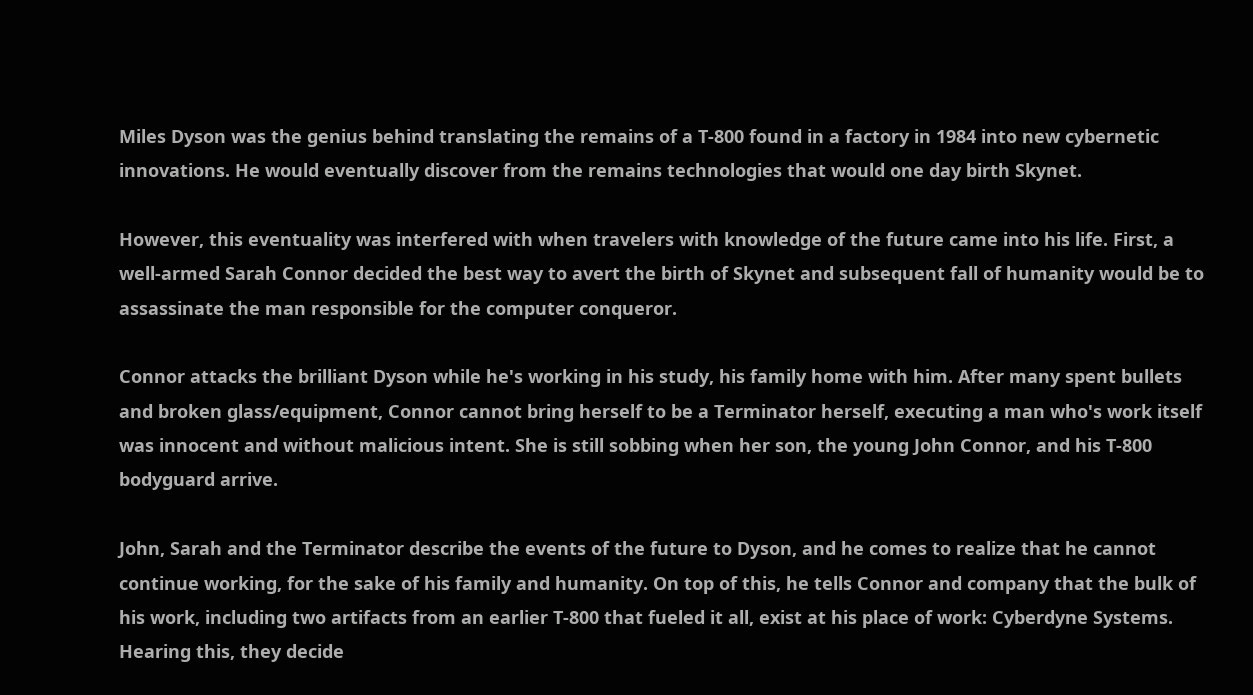Miles Dyson was the genius behind translating the remains of a T-800 found in a factory in 1984 into new cybernetic innovations. He would eventually discover from the remains technologies that would one day birth Skynet.

However, this eventuality was interfered with when travelers with knowledge of the future came into his life. First, a well-armed Sarah Connor decided the best way to avert the birth of Skynet and subsequent fall of humanity would be to assassinate the man responsible for the computer conqueror.

Connor attacks the brilliant Dyson while he's working in his study, his family home with him. After many spent bullets and broken glass/equipment, Connor cannot bring herself to be a Terminator herself, executing a man who's work itself was innocent and without malicious intent. She is still sobbing when her son, the young John Connor, and his T-800 bodyguard arrive.

John, Sarah and the Terminator describe the events of the future to Dyson, and he comes to realize that he cannot continue working, for the sake of his family and humanity. On top of this, he tells Connor and company that the bulk of his work, including two artifacts from an earlier T-800 that fueled it all, exist at his place of work: Cyberdyne Systems. Hearing this, they decide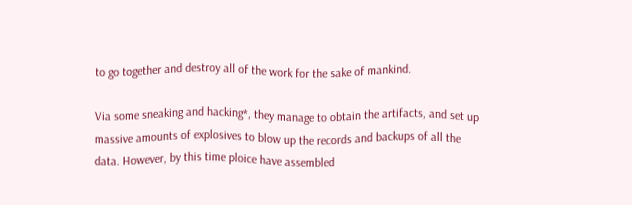to go together and destroy all of the work for the sake of mankind.

Via some sneaking and hacking*, they manage to obtain the artifacts, and set up massive amounts of explosives to blow up the records and backups of all the data. However, by this time ploice have assembled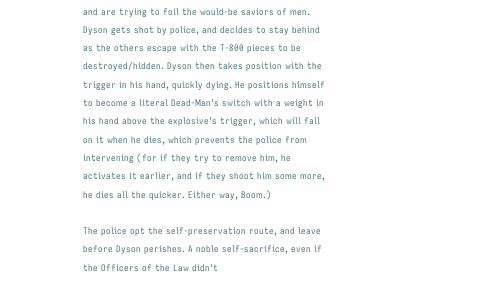and are trying to foil the would-be saviors of men. Dyson gets shot by police, and decides to stay behind as the others escape with the T-800 pieces to be destroyed/hidden. Dyson then takes position with the trigger in his hand, quickly dying. He positions himself to become a literal Dead-Man's switch with a weight in his hand above the explosive's trigger, which will fall on it when he dies, which prevents the police from intervening (for if they try to remove him, he activates it earlier, and if they shoot him some more, he dies all the quicker. Either way, Boom.)

The police opt the self-preservation route, and leave before Dyson perishes. A noble self-sacrifice, even if the Officers of the Law didn't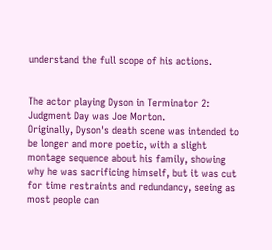understand the full scope of his actions.


The actor playing Dyson in Terminator 2: Judgment Day was Joe Morton.
Originally, Dyson's death scene was intended to be longer and more poetic, with a slight montage sequence about his family, showing why he was sacrificing himself, but it was cut for time restraints and redundancy, seeing as most people can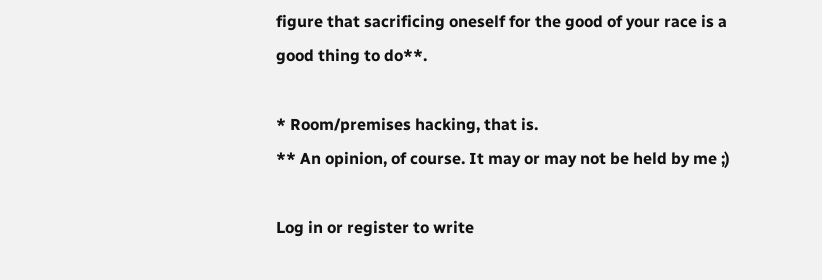figure that sacrificing oneself for the good of your race is a good thing to do**.

* Room/premises hacking, that is.
** An opinion, of course. It may or may not be held by me ;)

Log in or register to write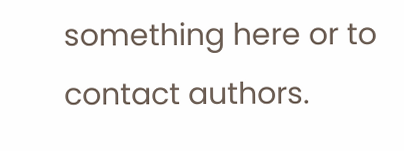something here or to contact authors.